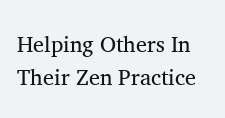Helping Others In Their Zen Practice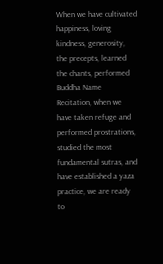When we have cultivated happiness, loving kindness, generosity, the precepts, learned the chants, performed Buddha Name Recitation, when we have taken refuge and performed prostrations, studied the most fundamental sutras, and have established a yaza practice, we are ready to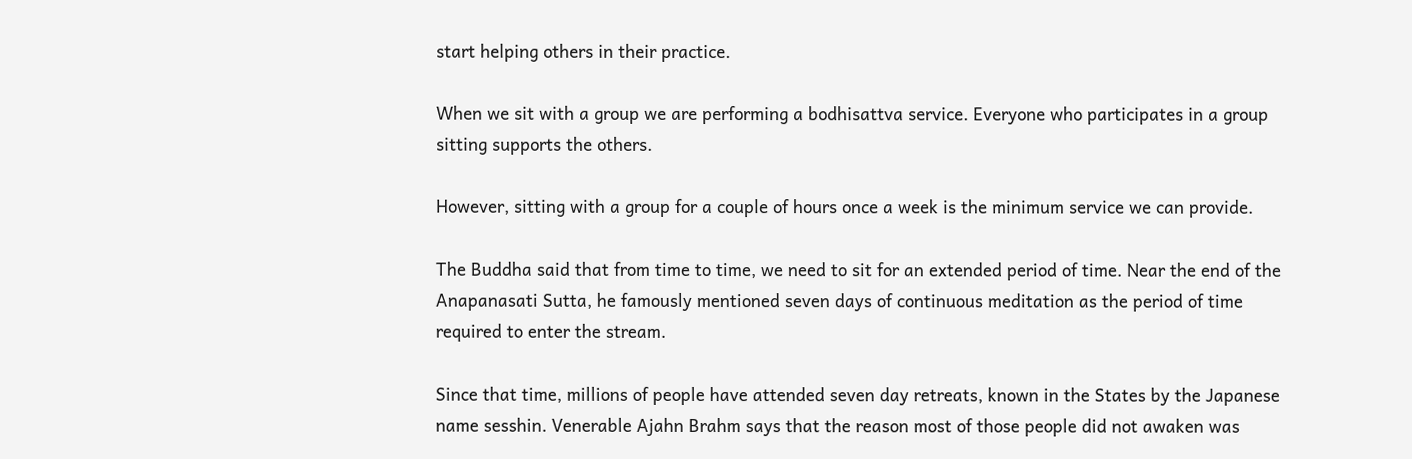start helping others in their practice.

When we sit with a group we are performing a bodhisattva service. Everyone who participates in a group sitting supports the others.

However, sitting with a group for a couple of hours once a week is the minimum service we can provide.

The Buddha said that from time to time, we need to sit for an extended period of time. Near the end of the Anapanasati Sutta, he famously mentioned seven days of continuous meditation as the period of time required to enter the stream.

Since that time, millions of people have attended seven day retreats, known in the States by the Japanese name sesshin. Venerable Ajahn Brahm says that the reason most of those people did not awaken was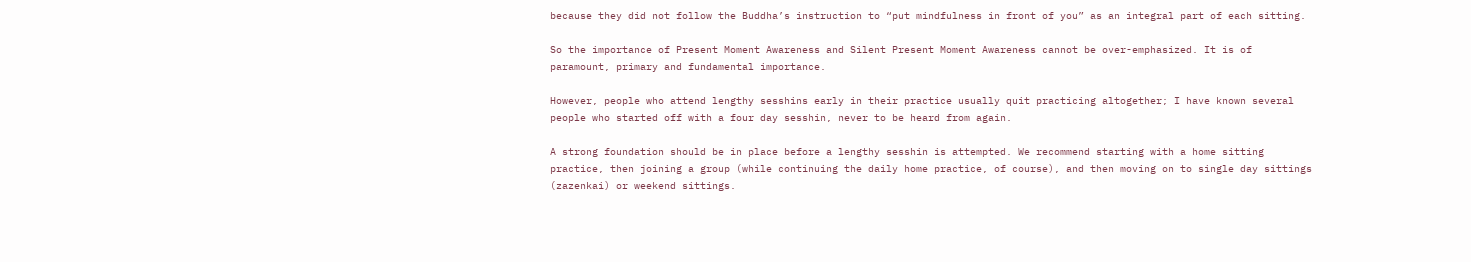because they did not follow the Buddha’s instruction to “put mindfulness in front of you” as an integral part of each sitting.

So the importance of Present Moment Awareness and Silent Present Moment Awareness cannot be over-emphasized. It is of paramount, primary and fundamental importance.

However, people who attend lengthy sesshins early in their practice usually quit practicing altogether; I have known several people who started off with a four day sesshin, never to be heard from again.

A strong foundation should be in place before a lengthy sesshin is attempted. We recommend starting with a home sitting practice, then joining a group (while continuing the daily home practice, of course), and then moving on to single day sittings (zazenkai) or weekend sittings.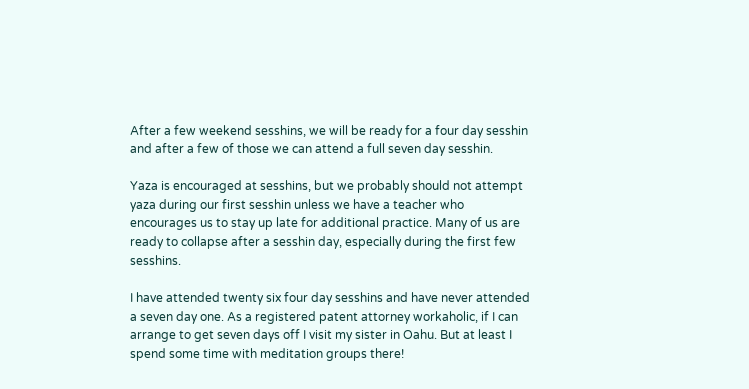After a few weekend sesshins, we will be ready for a four day sesshin and after a few of those we can attend a full seven day sesshin.

Yaza is encouraged at sesshins, but we probably should not attempt yaza during our first sesshin unless we have a teacher who encourages us to stay up late for additional practice. Many of us are ready to collapse after a sesshin day, especially during the first few sesshins.

I have attended twenty six four day sesshins and have never attended a seven day one. As a registered patent attorney workaholic, if I can arrange to get seven days off I visit my sister in Oahu. But at least I spend some time with meditation groups there!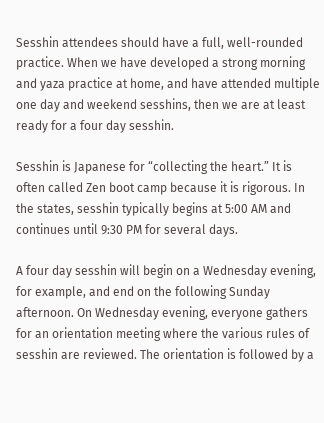Sesshin attendees should have a full, well-rounded practice. When we have developed a strong morning and yaza practice at home, and have attended multiple one day and weekend sesshins, then we are at least ready for a four day sesshin.

Sesshin is Japanese for “collecting the heart.” It is often called Zen boot camp because it is rigorous. In the states, sesshin typically begins at 5:00 AM and continues until 9:30 PM for several days.

A four day sesshin will begin on a Wednesday evening, for example, and end on the following Sunday afternoon. On Wednesday evening, everyone gathers for an orientation meeting where the various rules of sesshin are reviewed. The orientation is followed by a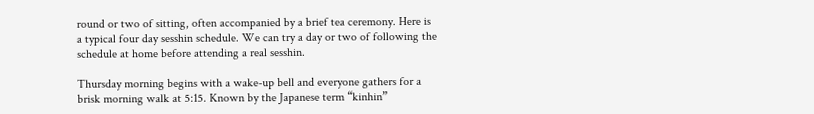round or two of sitting, often accompanied by a brief tea ceremony. Here is a typical four day sesshin schedule. We can try a day or two of following the schedule at home before attending a real sesshin.

Thursday morning begins with a wake-up bell and everyone gathers for a brisk morning walk at 5:15. Known by the Japanese term “kinhin”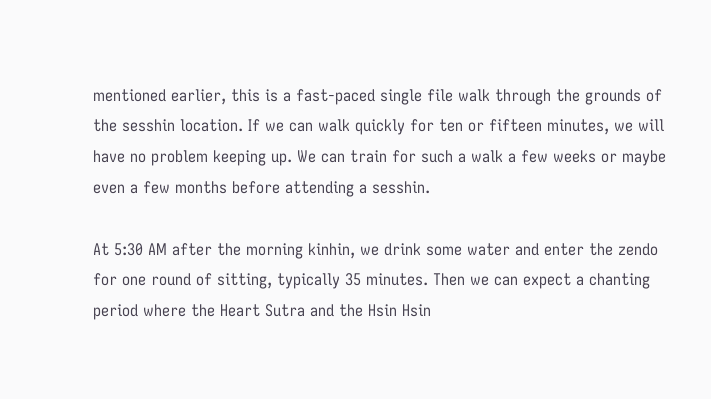mentioned earlier, this is a fast-paced single file walk through the grounds of the sesshin location. If we can walk quickly for ten or fifteen minutes, we will have no problem keeping up. We can train for such a walk a few weeks or maybe even a few months before attending a sesshin.

At 5:30 AM after the morning kinhin, we drink some water and enter the zendo for one round of sitting, typically 35 minutes. Then we can expect a chanting period where the Heart Sutra and the Hsin Hsin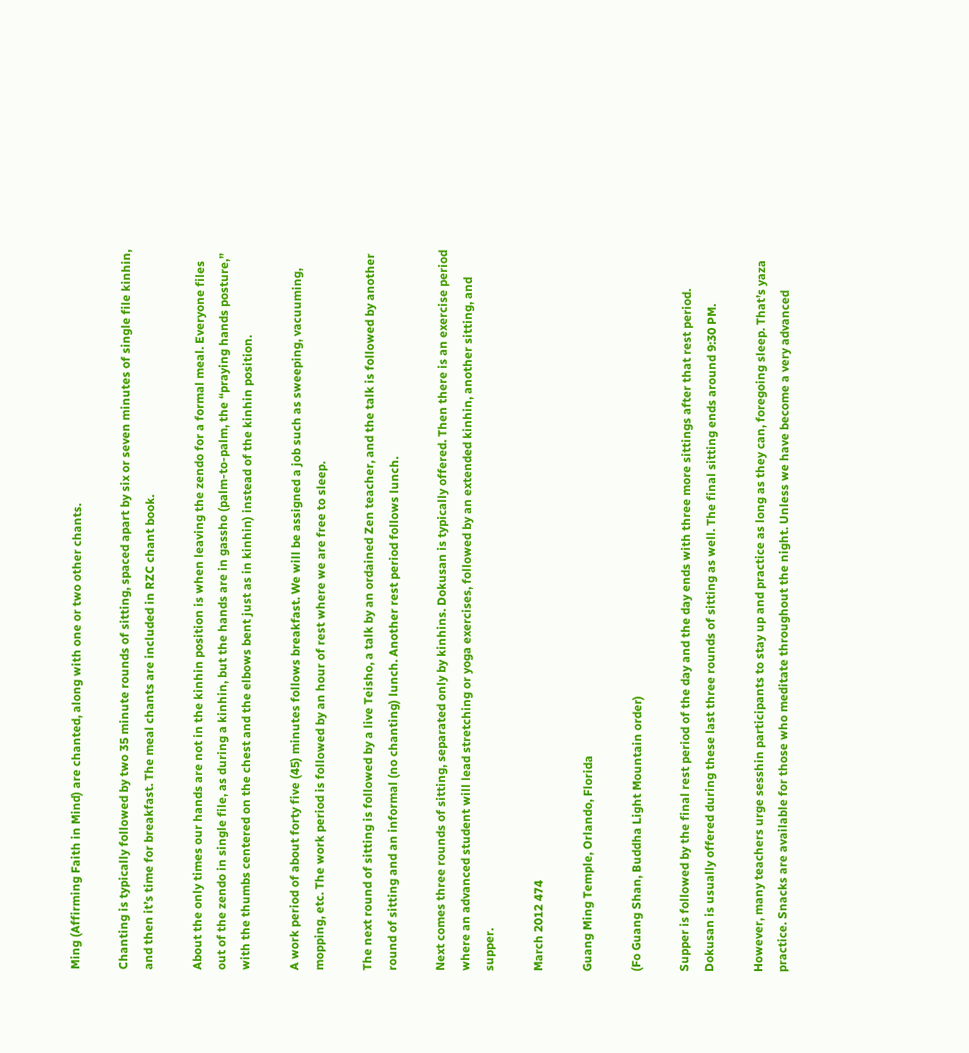Ming (Affirming Faith in Mind) are chanted, along with one or two other chants.

Chanting is typically followed by two 35 minute rounds of sitting, spaced apart by six or seven minutes of single file kinhin, and then it’s time for breakfast. The meal chants are included in RZC chant book.

About the only times our hands are not in the kinhin position is when leaving the zendo for a formal meal. Everyone files out of the zendo in single file, as during a kinhin, but the hands are in gassho (palm-to-palm, the “praying hands posture,” with the thumbs centered on the chest and the elbows bent just as in kinhin) instead of the kinhin position.

A work period of about forty five (45) minutes follows breakfast. We will be assigned a job such as sweeping, vacuuming, mopping, etc. The work period is followed by an hour of rest where we are free to sleep.

The next round of sitting is followed by a live Teisho, a talk by an ordained Zen teacher, and the talk is followed by another round of sitting and an informal (no chanting) lunch. Another rest period follows lunch.

Next comes three rounds of sitting, separated only by kinhins. Dokusan is typically offered. Then there is an exercise period where an advanced student will lead stretching or yoga exercises, followed by an extended kinhin, another sitting, and supper.

March 2012 474

Guang Ming Temple, Orlando, Florida

(Fo Guang Shan, Buddha Light Mountain order)

Supper is followed by the final rest period of the day and the day ends with three more sittings after that rest period. Dokusan is usually offered during these last three rounds of sitting as well. The final sitting ends around 9:30 PM.

However, many teachers urge sesshin participants to stay up and practice as long as they can, foregoing sleep. That’s yaza practice. Snacks are available for those who meditate throughout the night. Unless we have become a very advanced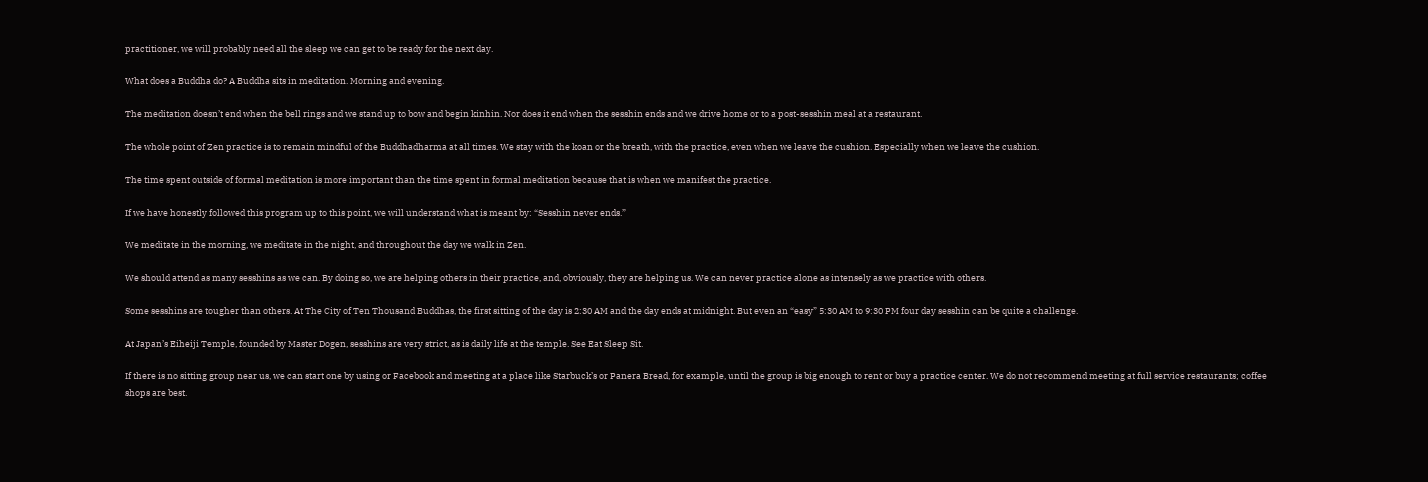practitioner, we will probably need all the sleep we can get to be ready for the next day.

What does a Buddha do? A Buddha sits in meditation. Morning and evening.

The meditation doesn’t end when the bell rings and we stand up to bow and begin kinhin. Nor does it end when the sesshin ends and we drive home or to a post-sesshin meal at a restaurant.

The whole point of Zen practice is to remain mindful of the Buddhadharma at all times. We stay with the koan or the breath, with the practice, even when we leave the cushion. Especially when we leave the cushion.

The time spent outside of formal meditation is more important than the time spent in formal meditation because that is when we manifest the practice.

If we have honestly followed this program up to this point, we will understand what is meant by: “Sesshin never ends.”

We meditate in the morning, we meditate in the night, and throughout the day we walk in Zen.

We should attend as many sesshins as we can. By doing so, we are helping others in their practice, and, obviously, they are helping us. We can never practice alone as intensely as we practice with others.

Some sesshins are tougher than others. At The City of Ten Thousand Buddhas, the first sitting of the day is 2:30 AM and the day ends at midnight. But even an “easy” 5:30 AM to 9:30 PM four day sesshin can be quite a challenge.

At Japan’s Eiheiji Temple, founded by Master Dogen, sesshins are very strict, as is daily life at the temple. See Eat Sleep Sit.

If there is no sitting group near us, we can start one by using or Facebook and meeting at a place like Starbuck’s or Panera Bread, for example, until the group is big enough to rent or buy a practice center. We do not recommend meeting at full service restaurants; coffee shops are best.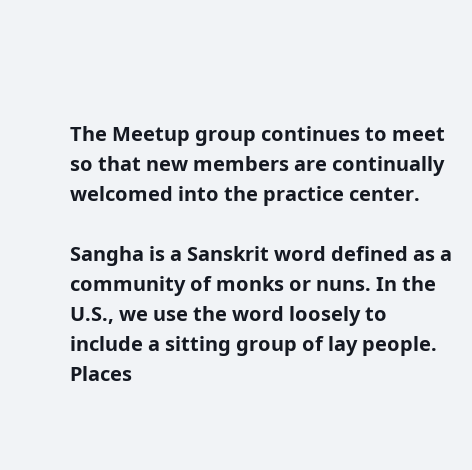The Meetup group continues to meet so that new members are continually welcomed into the practice center.

Sangha is a Sanskrit word defined as a community of monks or nuns. In the U.S., we use the word loosely to include a sitting group of lay people. Places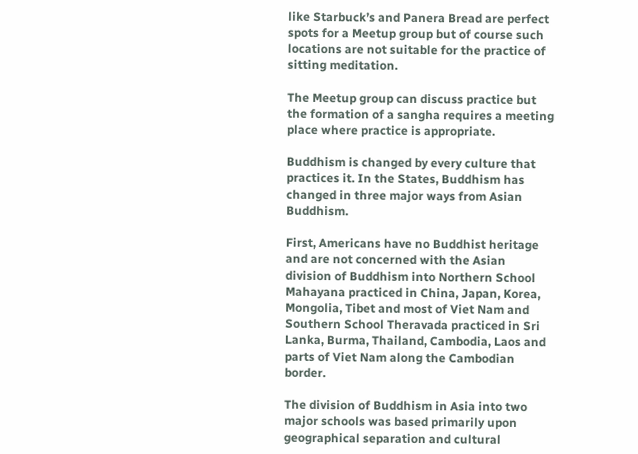like Starbuck’s and Panera Bread are perfect spots for a Meetup group but of course such locations are not suitable for the practice of sitting meditation.

The Meetup group can discuss practice but the formation of a sangha requires a meeting place where practice is appropriate.

Buddhism is changed by every culture that practices it. In the States, Buddhism has changed in three major ways from Asian Buddhism.

First, Americans have no Buddhist heritage and are not concerned with the Asian division of Buddhism into Northern School Mahayana practiced in China, Japan, Korea, Mongolia, Tibet and most of Viet Nam and Southern School Theravada practiced in Sri Lanka, Burma, Thailand, Cambodia, Laos and parts of Viet Nam along the Cambodian border.

The division of Buddhism in Asia into two major schools was based primarily upon geographical separation and cultural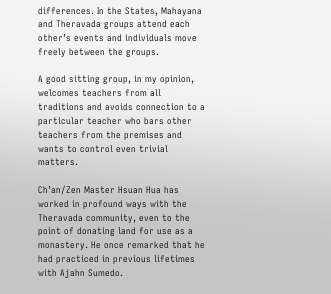differences. In the States, Mahayana and Theravada groups attend each other’s events and individuals move freely between the groups.

A good sitting group, in my opinion, welcomes teachers from all traditions and avoids connection to a particular teacher who bars other teachers from the premises and wants to control even trivial matters.

Ch’an/Zen Master Hsuan Hua has worked in profound ways with the Theravada community, even to the point of donating land for use as a monastery. He once remarked that he had practiced in previous lifetimes with Ajahn Sumedo.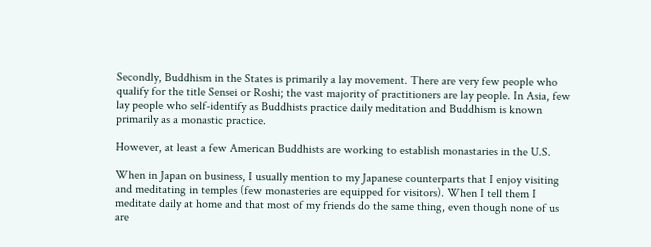Secondly, Buddhism in the States is primarily a lay movement. There are very few people who qualify for the title Sensei or Roshi; the vast majority of practitioners are lay people. In Asia, few lay people who self-identify as Buddhists practice daily meditation and Buddhism is known primarily as a monastic practice.

However, at least a few American Buddhists are working to establish monastaries in the U.S.

When in Japan on business, I usually mention to my Japanese counterparts that I enjoy visiting and meditating in temples (few monasteries are equipped for visitors). When I tell them I meditate daily at home and that most of my friends do the same thing, even though none of us are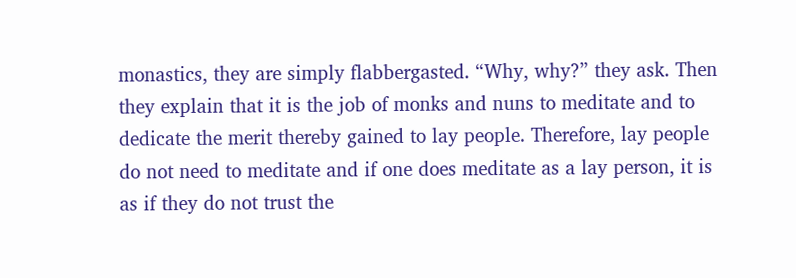monastics, they are simply flabbergasted. “Why, why?” they ask. Then they explain that it is the job of monks and nuns to meditate and to dedicate the merit thereby gained to lay people. Therefore, lay people do not need to meditate and if one does meditate as a lay person, it is as if they do not trust the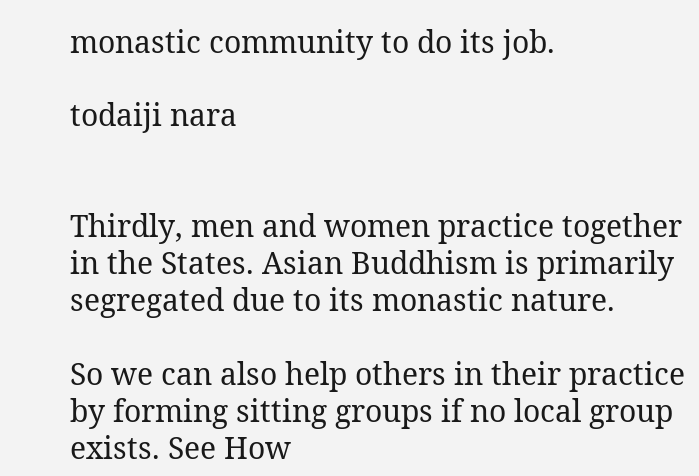monastic community to do its job.

todaiji nara


Thirdly, men and women practice together in the States. Asian Buddhism is primarily segregated due to its monastic nature.

So we can also help others in their practice by forming sitting groups if no local group exists. See How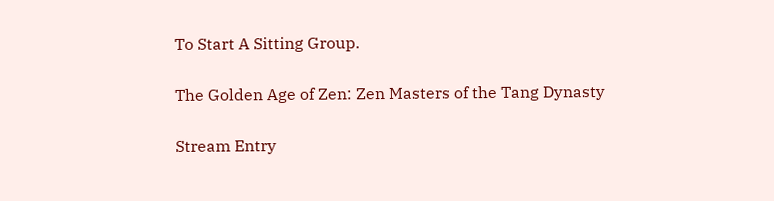To Start A Sitting Group.

The Golden Age of Zen: Zen Masters of the Tang Dynasty

Stream Entry